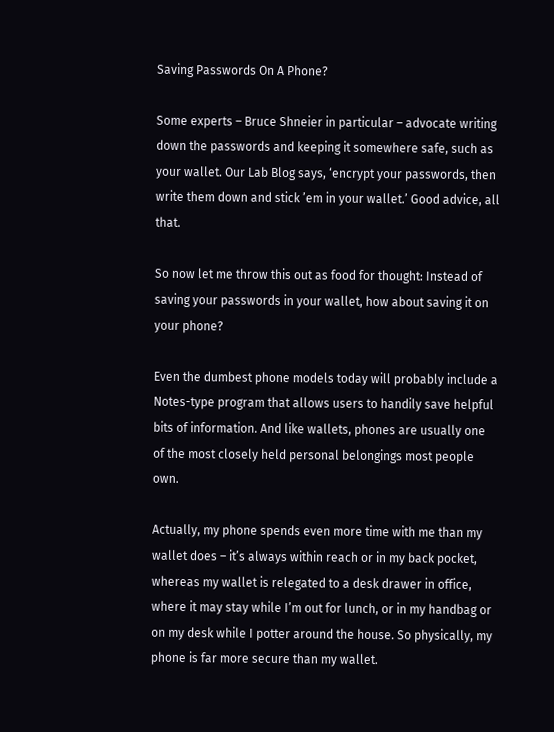Saving Passwords On A Phone?

Some experts – Bruce Shneier in particular – advocate writing down the passwords and keeping it somewhere safe, such as your wallet. Our Lab Blog says, ‘encrypt your passwords, then write them down and stick ’em in your wallet.’ Good advice, all that.

So now let me throw this out as food for thought: Instead of saving your passwords in your wallet, how about saving it on your phone?

Even the dumbest phone models today will probably include a Notes-type program that allows users to handily save helpful bits of information. And like wallets, phones are usually one of the most closely held personal belongings most people own.

Actually, my phone spends even more time with me than my wallet does – it’s always within reach or in my back pocket, whereas my wallet is relegated to a desk drawer in office, where it may stay while I’m out for lunch, or in my handbag or on my desk while I potter around the house. So physically, my phone is far more secure than my wallet.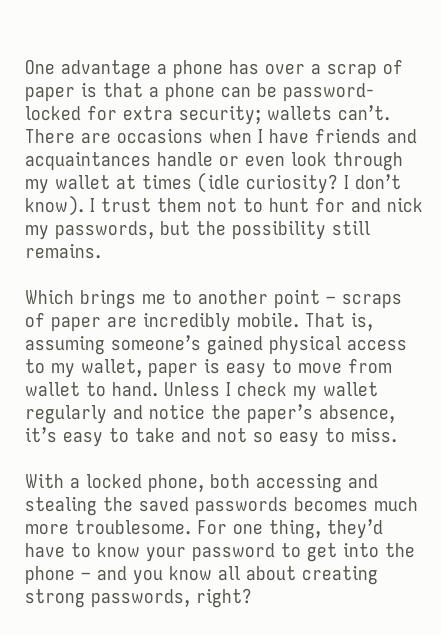One advantage a phone has over a scrap of paper is that a phone can be password-locked for extra security; wallets can’t. There are occasions when I have friends and acquaintances handle or even look through my wallet at times (idle curiosity? I don’t know). I trust them not to hunt for and nick my passwords, but the possibility still remains.

Which brings me to another point – scraps of paper are incredibly mobile. That is, assuming someone’s gained physical access to my wallet, paper is easy to move from wallet to hand. Unless I check my wallet regularly and notice the paper’s absence, it’s easy to take and not so easy to miss.

With a locked phone, both accessing and stealing the saved passwords becomes much more troublesome. For one thing, they’d have to know your password to get into the phone – and you know all about creating strong passwords, right?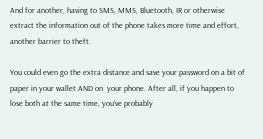And for another, having to SMS, MMS, Bluetooth, IR or otherwise extract the information out of the phone takes more time and effort, another barrier to theft.

You could even go the extra distance and save your password on a bit of paper in your wallet AND on  your phone. After all, if you happen to lose both at the same time, you’ve probably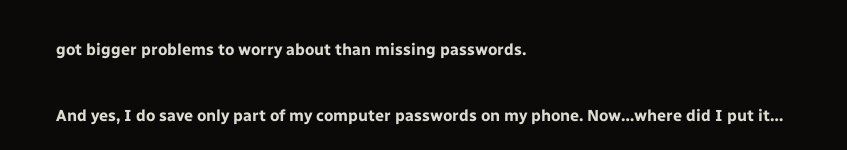got bigger problems to worry about than missing passwords.

And yes, I do save only part of my computer passwords on my phone. Now…where did I put it…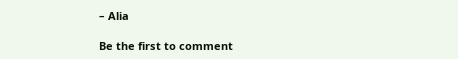– Alia

Be the first to comment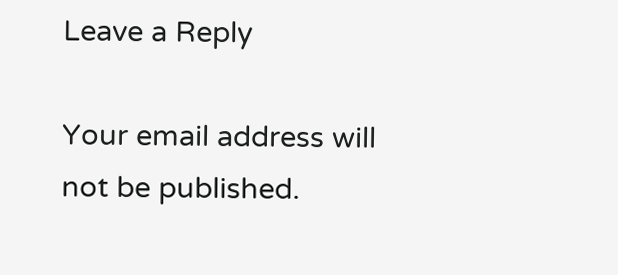Leave a Reply

Your email address will not be published.